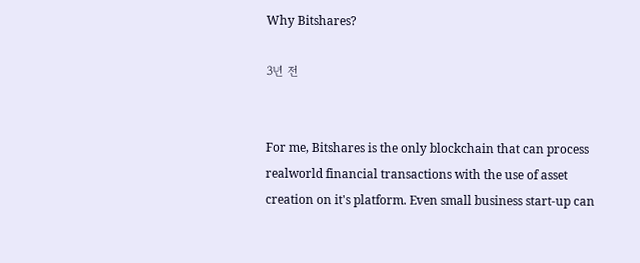Why Bitshares?

3년 전


For me, Bitshares is the only blockchain that can process realworld financial transactions with the use of asset creation on it's platform. Even small business start-up can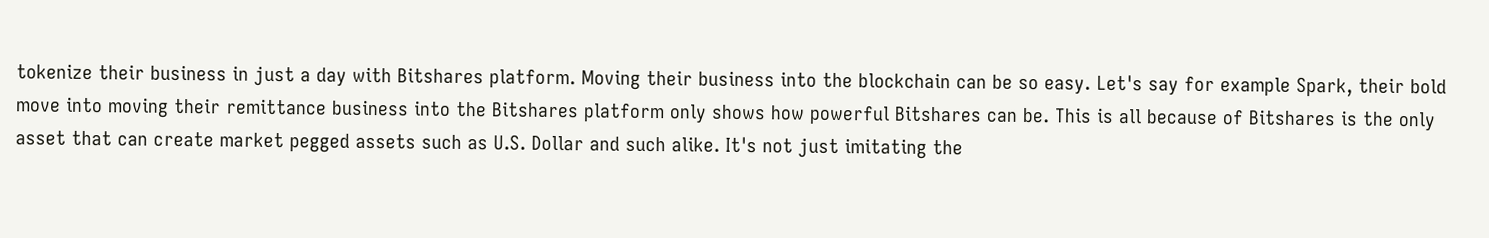tokenize their business in just a day with Bitshares platform. Moving their business into the blockchain can be so easy. Let's say for example Spark, their bold move into moving their remittance business into the Bitshares platform only shows how powerful Bitshares can be. This is all because of Bitshares is the only asset that can create market pegged assets such as U.S. Dollar and such alike. It's not just imitating the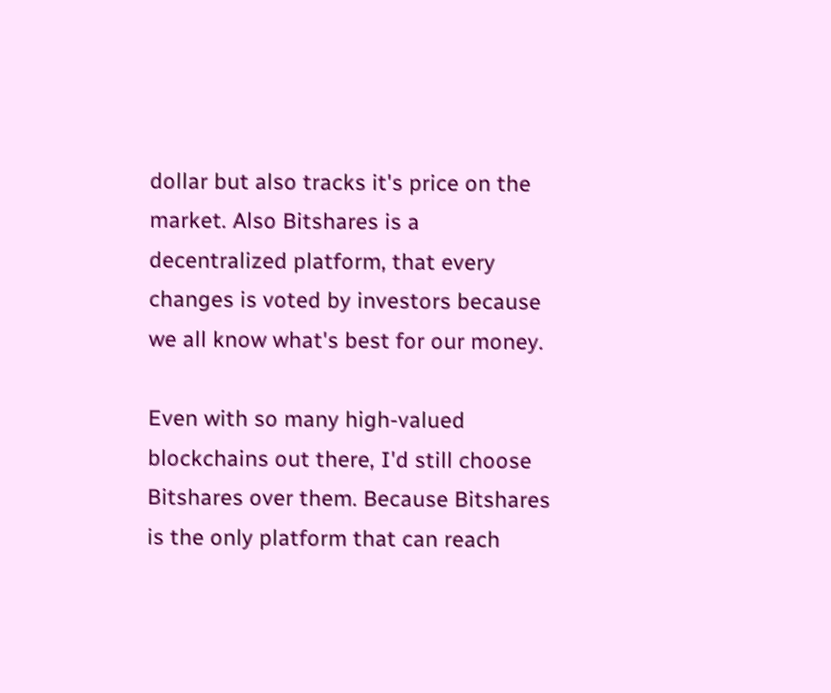dollar but also tracks it's price on the market. Also Bitshares is a decentralized platform, that every changes is voted by investors because we all know what's best for our money.

Even with so many high-valued blockchains out there, I'd still choose Bitshares over them. Because Bitshares is the only platform that can reach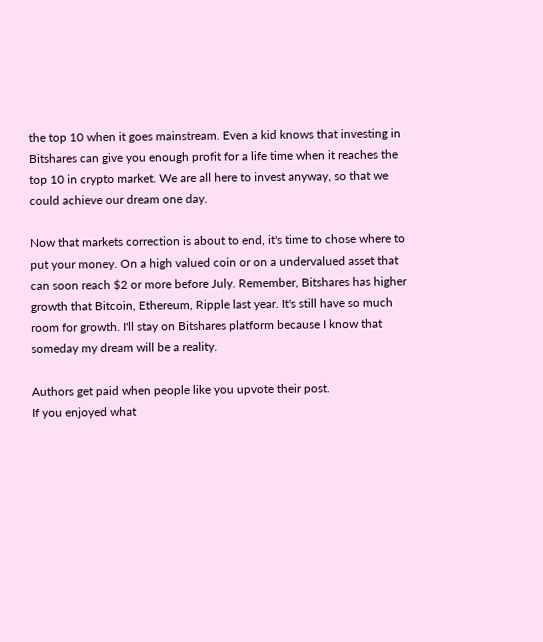the top 10 when it goes mainstream. Even a kid knows that investing in Bitshares can give you enough profit for a life time when it reaches the top 10 in crypto market. We are all here to invest anyway, so that we could achieve our dream one day.

Now that markets correction is about to end, it's time to chose where to put your money. On a high valued coin or on a undervalued asset that can soon reach $2 or more before July. Remember, Bitshares has higher growth that Bitcoin, Ethereum, Ripple last year. It's still have so much room for growth. I'll stay on Bitshares platform because I know that someday my dream will be a reality.

Authors get paid when people like you upvote their post.
If you enjoyed what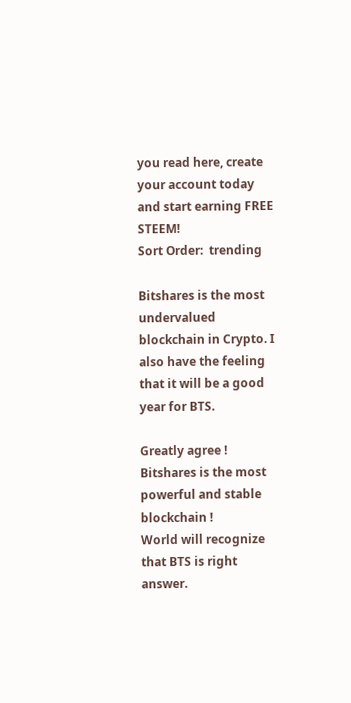you read here, create your account today and start earning FREE STEEM!
Sort Order:  trending

Bitshares is the most undervalued blockchain in Crypto. I also have the feeling that it will be a good year for BTS.

Greatly agree !
Bitshares is the most powerful and stable blockchain !
World will recognize that BTS is right answer.